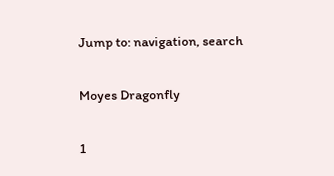Jump to: navigation, search

Moyes Dragonfly

1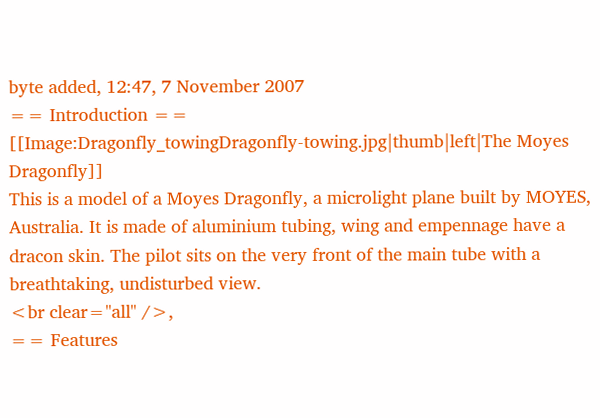byte added, 12:47, 7 November 2007
== Introduction ==
[[Image:Dragonfly_towingDragonfly-towing.jpg|thumb|left|The Moyes Dragonfly]]
This is a model of a Moyes Dragonfly, a microlight plane built by MOYES, Australia. It is made of aluminium tubing, wing and empennage have a dracon skin. The pilot sits on the very front of the main tube with a breathtaking, undisturbed view.
<br clear="all" />,
== Features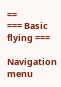==
=== Basic flying ===

Navigation menu